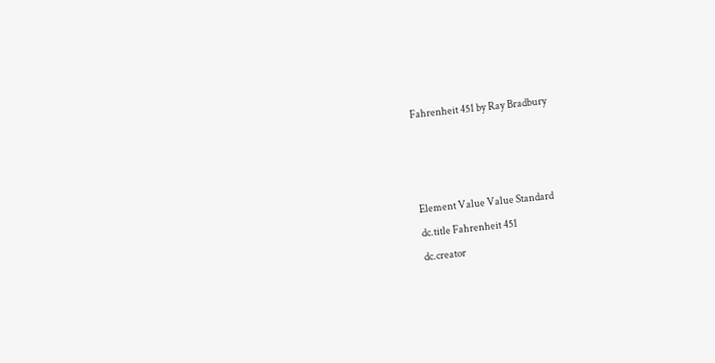Fahrenheit 451 by Ray Bradbury



Element Value Value Standard
dc.title Fahrenheit 451
dc.creator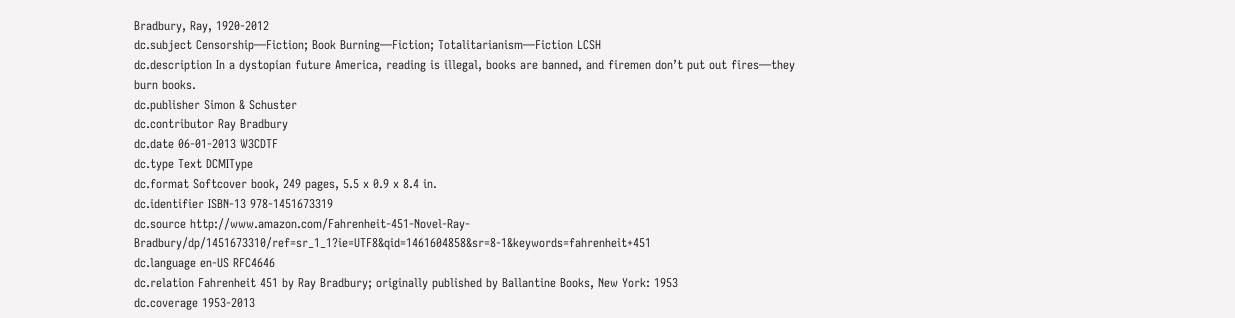Bradbury, Ray, 1920-2012
dc.subject Censorship—Fiction; Book Burning—Fiction; Totalitarianism—Fiction LCSH
dc.description In a dystopian future America, reading is illegal, books are banned, and firemen don’t put out fires—they burn books.
dc.publisher Simon & Schuster
dc.contributor Ray Bradbury
dc.date 06-01-2013 W3CDTF
dc.type Text DCMIType
dc.format Softcover book, 249 pages, 5.5 x 0.9 x 8.4 in.
dc.identifier ISBN-13 978-1451673319
dc.source http://www.amazon.com/Fahrenheit-451-Novel-Ray-Bradbury/dp/1451673310/ref=sr_1_1?ie=UTF8&qid=1461604858&sr=8-1&keywords=fahrenheit+451
dc.language en-US RFC4646
dc.relation Fahrenheit 451 by Ray Bradbury; originally published by Ballantine Books, New York: 1953
dc.coverage 1953-2013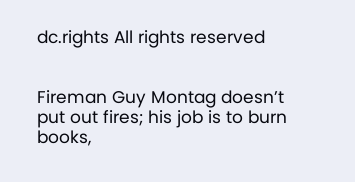dc.rights All rights reserved


Fireman Guy Montag doesn’t put out fires; his job is to burn books,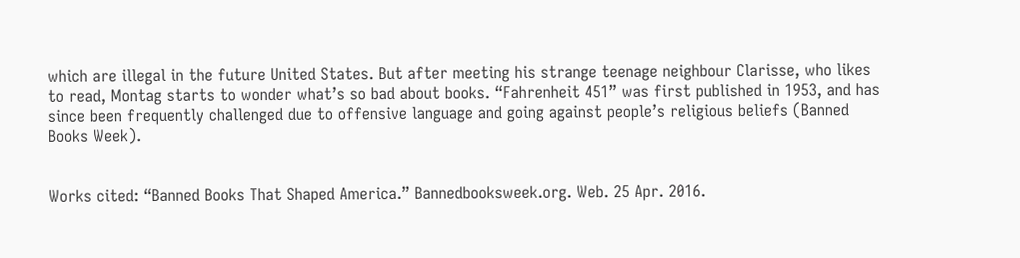which are illegal in the future United States. But after meeting his strange teenage neighbour Clarisse, who likes to read, Montag starts to wonder what’s so bad about books. “Fahrenheit 451” was first published in 1953, and has since been frequently challenged due to offensive language and going against people’s religious beliefs (Banned Books Week).


Works cited: “Banned Books That Shaped America.” Bannedbooksweek.org. Web. 25 Apr. 2016.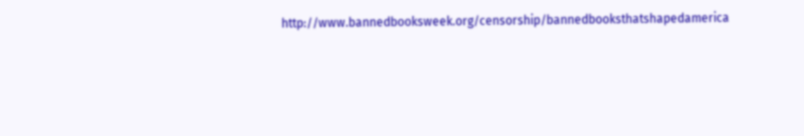http://www.bannedbooksweek.org/censorship/bannedbooksthatshapedamerica